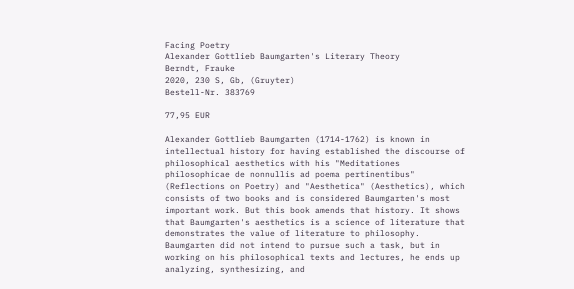Facing Poetry
Alexander Gottlieb Baumgarten's Literary Theory
Berndt, Frauke
2020, 230 S, Gb, (Gruyter)
Bestell-Nr. 383769

77,95 EUR

Alexander Gottlieb Baumgarten (1714-1762) is known in intellectual history for having established the discourse of philosophical aesthetics with his "Meditationes philosophicae de nonnullis ad poema pertinentibus" (Reflections on Poetry) and "Aesthetica" (Aesthetics), which consists of two books and is considered Baumgarten's most important work. But this book amends that history. It shows that Baumgarten's aesthetics is a science of literature that demonstrates the value of literature to philosophy. Baumgarten did not intend to pursue such a task, but in working on his philosophical texts and lectures, he ends up analyzing, synthesizing, and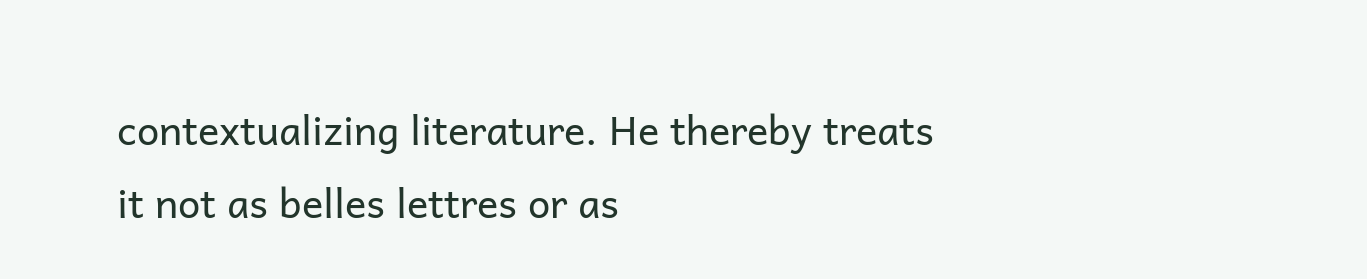contextualizing literature. He thereby treats it not as belles lettres or as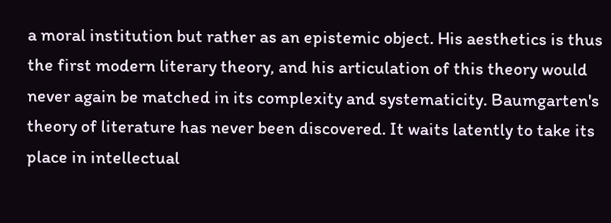a moral institution but rather as an epistemic object. His aesthetics is thus the first modern literary theory, and his articulation of this theory would never again be matched in its complexity and systematicity. Baumgarten's theory of literature has never been discovered. It waits latently to take its place in intellectual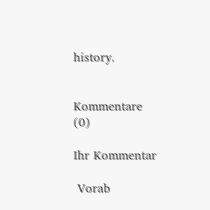history.


Kommentare (0)

Ihr Kommentar

 Vorab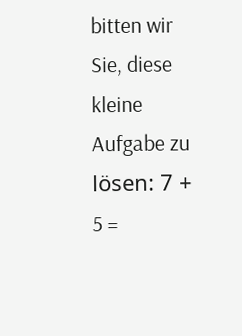bitten wir Sie, diese kleine Aufgabe zu lösen: 7 + 5 =